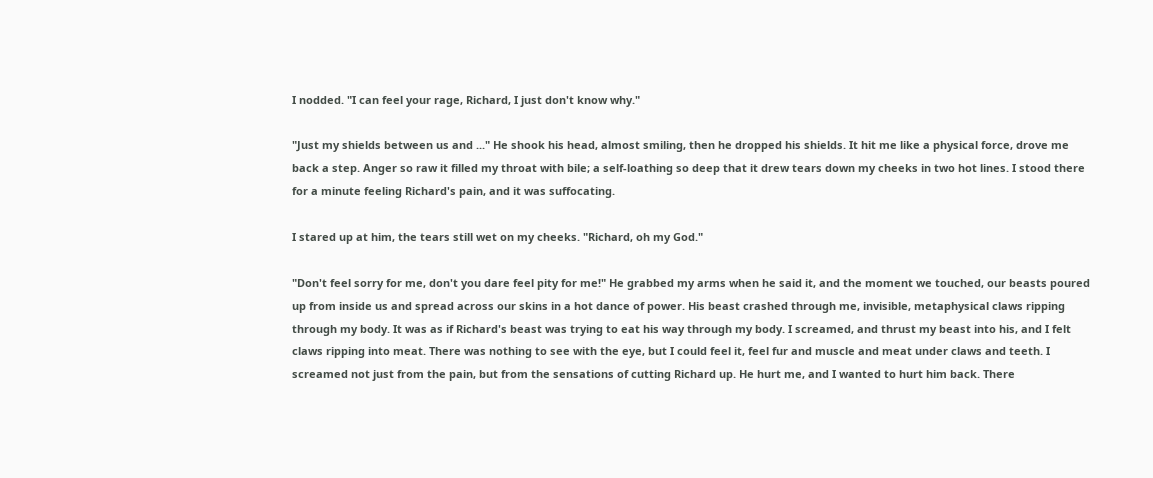I nodded. "I can feel your rage, Richard, I just don't know why."

"Just my shields between us and ..." He shook his head, almost smiling, then he dropped his shields. It hit me like a physical force, drove me back a step. Anger so raw it filled my throat with bile; a self-loathing so deep that it drew tears down my cheeks in two hot lines. I stood there for a minute feeling Richard's pain, and it was suffocating.

I stared up at him, the tears still wet on my cheeks. "Richard, oh my God."

"Don't feel sorry for me, don't you dare feel pity for me!" He grabbed my arms when he said it, and the moment we touched, our beasts poured up from inside us and spread across our skins in a hot dance of power. His beast crashed through me, invisible, metaphysical claws ripping through my body. It was as if Richard's beast was trying to eat his way through my body. I screamed, and thrust my beast into his, and I felt claws ripping into meat. There was nothing to see with the eye, but I could feel it, feel fur and muscle and meat under claws and teeth. I screamed not just from the pain, but from the sensations of cutting Richard up. He hurt me, and I wanted to hurt him back. There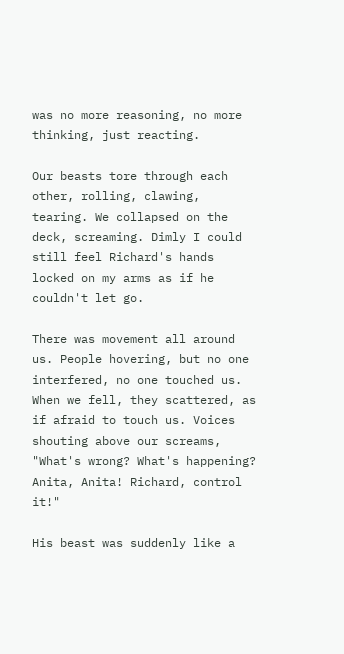was no more reasoning, no more thinking, just reacting.

Our beasts tore through each other, rolling, clawing, tearing. We collapsed on the deck, screaming. Dimly I could still feel Richard's hands locked on my arms as if he couldn't let go.

There was movement all around us. People hovering, but no one interfered, no one touched us. When we fell, they scattered, as if afraid to touch us. Voices shouting above our screams, "What's wrong? What's happening? Anita, Anita! Richard, control it!"

His beast was suddenly like a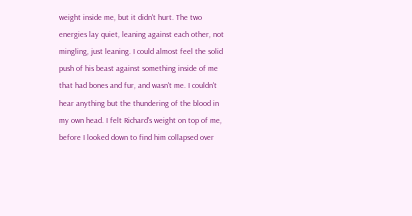weight inside me, but it didn't hurt. The two energies lay quiet, leaning against each other, not mingling, just leaning. I could almost feel the solid push of his beast against something inside of me that had bones and fur, and wasn't me. I couldn't hear anything but the thundering of the blood in my own head. I felt Richard's weight on top of me, before I looked down to find him collapsed over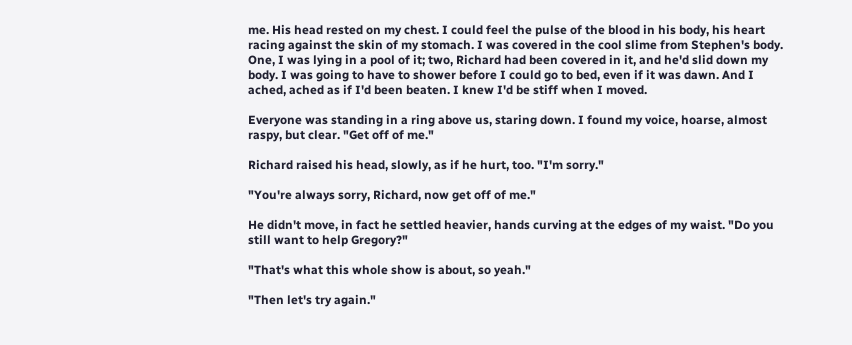me. His head rested on my chest. I could feel the pulse of the blood in his body, his heart racing against the skin of my stomach. I was covered in the cool slime from Stephen's body. One, I was lying in a pool of it; two, Richard had been covered in it, and he'd slid down my body. I was going to have to shower before I could go to bed, even if it was dawn. And I ached, ached as if I'd been beaten. I knew I'd be stiff when I moved.

Everyone was standing in a ring above us, staring down. I found my voice, hoarse, almost raspy, but clear. "Get off of me."

Richard raised his head, slowly, as if he hurt, too. "I'm sorry."

"You're always sorry, Richard, now get off of me."

He didn't move, in fact he settled heavier, hands curving at the edges of my waist. "Do you still want to help Gregory?"

"That's what this whole show is about, so yeah."

"Then let's try again."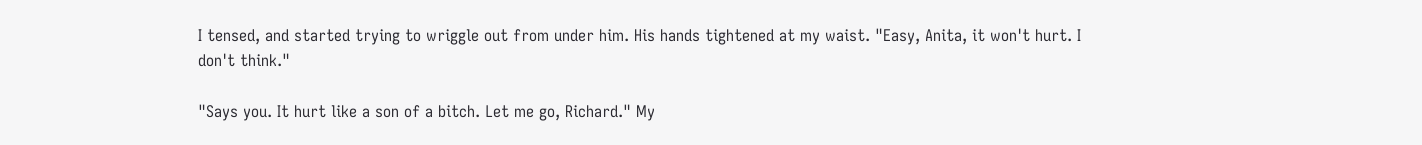I tensed, and started trying to wriggle out from under him. His hands tightened at my waist. "Easy, Anita, it won't hurt. I don't think."

"Says you. It hurt like a son of a bitch. Let me go, Richard." My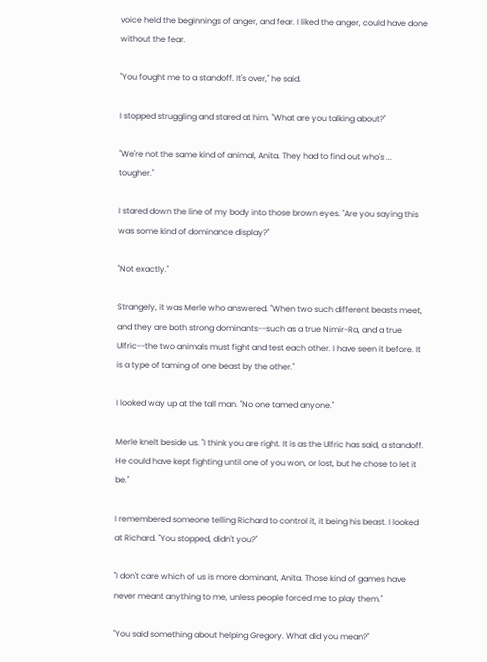voice held the beginnings of anger, and fear. I liked the anger, could have done without the fear.

"You fought me to a standoff. It's over," he said.

I stopped struggling and stared at him. "What are you talking about?"

"We're not the same kind of animal, Anita. They had to find out who's ... tougher."

I stared down the line of my body into those brown eyes. "Are you saying this was some kind of dominance display?"

"Not exactly."

Strangely, it was Merle who answered. "When two such different beasts meet, and they are both strong dominants--such as a true Nimir-Ra, and a true Ulfric--the two animals must fight and test each other. I have seen it before. It is a type of taming of one beast by the other."

I looked way up at the tall man. "No one tamed anyone."

Merle knelt beside us. "I think you are right. It is as the Ulfric has said, a standoff. He could have kept fighting until one of you won, or lost, but he chose to let it be."

I remembered someone telling Richard to control it, it being his beast. I looked at Richard. "You stopped, didn't you?"

"I don't care which of us is more dominant, Anita. Those kind of games have never meant anything to me, unless people forced me to play them."

"You said something about helping Gregory. What did you mean?"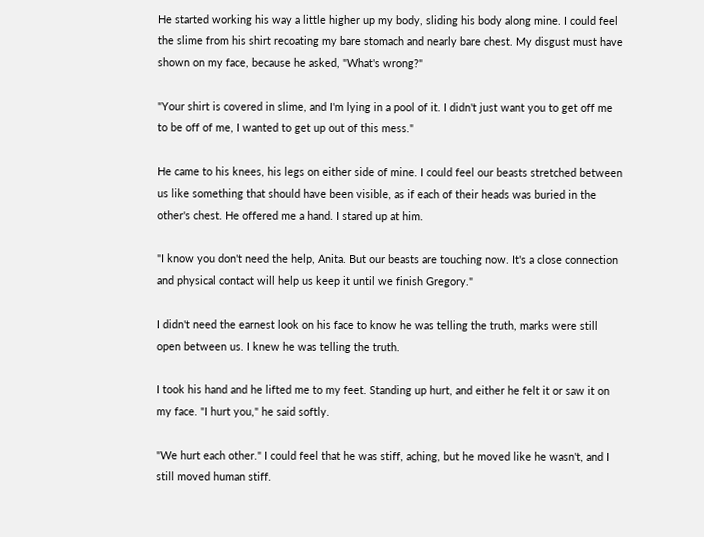He started working his way a little higher up my body, sliding his body along mine. I could feel the slime from his shirt recoating my bare stomach and nearly bare chest. My disgust must have shown on my face, because he asked, "What's wrong?"

"Your shirt is covered in slime, and I'm lying in a pool of it. I didn't just want you to get off me to be off of me, I wanted to get up out of this mess."

He came to his knees, his legs on either side of mine. I could feel our beasts stretched between us like something that should have been visible, as if each of their heads was buried in the other's chest. He offered me a hand. I stared up at him.

"I know you don't need the help, Anita. But our beasts are touching now. It's a close connection and physical contact will help us keep it until we finish Gregory."

I didn't need the earnest look on his face to know he was telling the truth, marks were still open between us. I knew he was telling the truth.

I took his hand and he lifted me to my feet. Standing up hurt, and either he felt it or saw it on my face. "I hurt you," he said softly.

"We hurt each other." I could feel that he was stiff, aching, but he moved like he wasn't, and I still moved human stiff.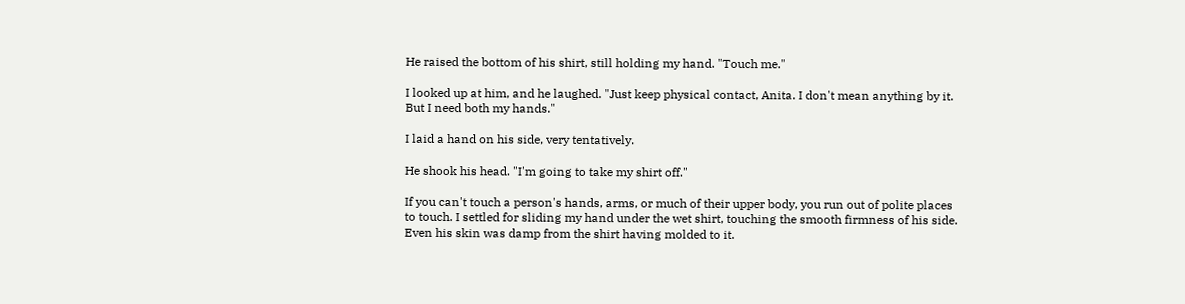He raised the bottom of his shirt, still holding my hand. "Touch me."

I looked up at him, and he laughed. "Just keep physical contact, Anita. I don't mean anything by it. But I need both my hands."

I laid a hand on his side, very tentatively.

He shook his head. "I'm going to take my shirt off."

If you can't touch a person's hands, arms, or much of their upper body, you run out of polite places to touch. I settled for sliding my hand under the wet shirt, touching the smooth firmness of his side. Even his skin was damp from the shirt having molded to it.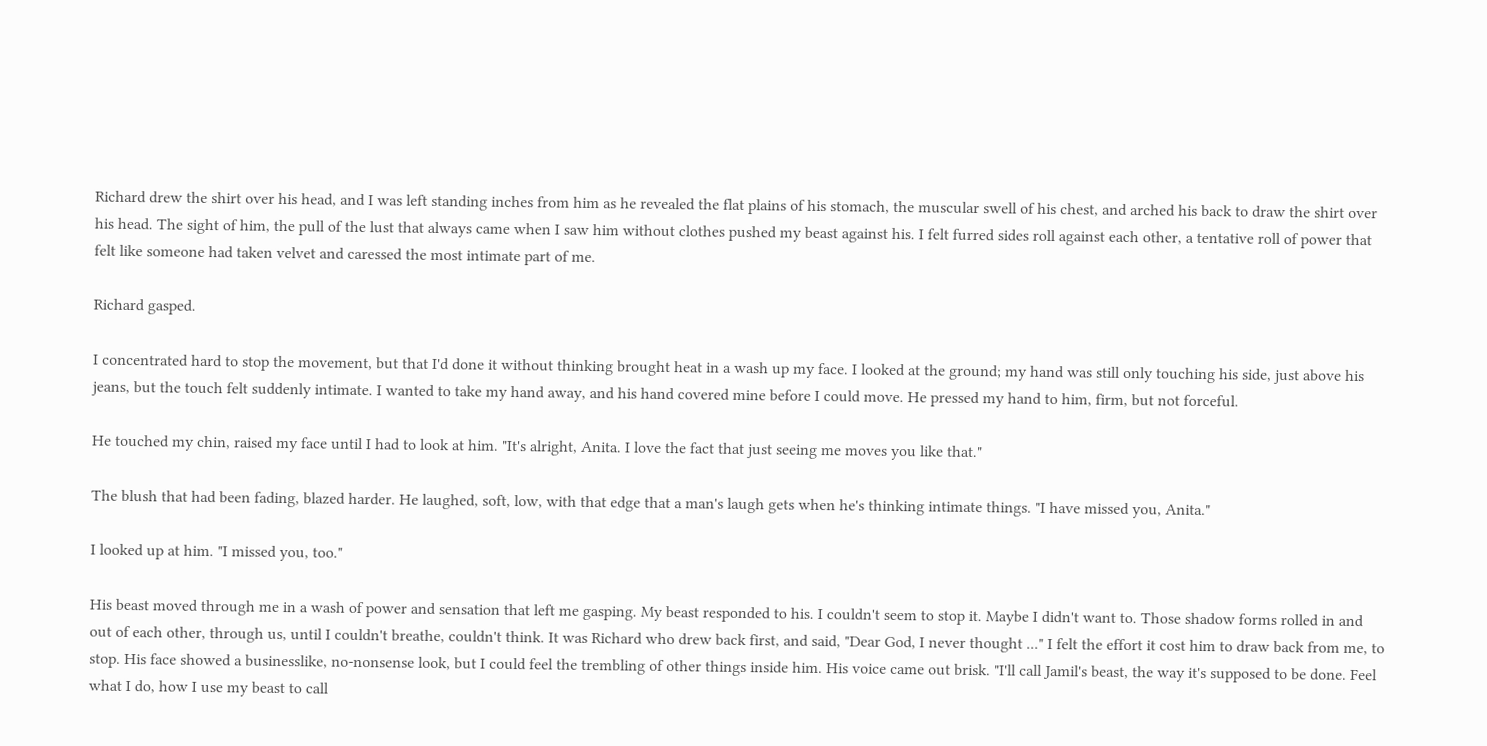Richard drew the shirt over his head, and I was left standing inches from him as he revealed the flat plains of his stomach, the muscular swell of his chest, and arched his back to draw the shirt over his head. The sight of him, the pull of the lust that always came when I saw him without clothes pushed my beast against his. I felt furred sides roll against each other, a tentative roll of power that felt like someone had taken velvet and caressed the most intimate part of me.

Richard gasped.

I concentrated hard to stop the movement, but that I'd done it without thinking brought heat in a wash up my face. I looked at the ground; my hand was still only touching his side, just above his jeans, but the touch felt suddenly intimate. I wanted to take my hand away, and his hand covered mine before I could move. He pressed my hand to him, firm, but not forceful.

He touched my chin, raised my face until I had to look at him. "It's alright, Anita. I love the fact that just seeing me moves you like that."

The blush that had been fading, blazed harder. He laughed, soft, low, with that edge that a man's laugh gets when he's thinking intimate things. "I have missed you, Anita."

I looked up at him. "I missed you, too."

His beast moved through me in a wash of power and sensation that left me gasping. My beast responded to his. I couldn't seem to stop it. Maybe I didn't want to. Those shadow forms rolled in and out of each other, through us, until I couldn't breathe, couldn't think. It was Richard who drew back first, and said, "Dear God, I never thought ..." I felt the effort it cost him to draw back from me, to stop. His face showed a businesslike, no-nonsense look, but I could feel the trembling of other things inside him. His voice came out brisk. "I'll call Jamil's beast, the way it's supposed to be done. Feel what I do, how I use my beast to call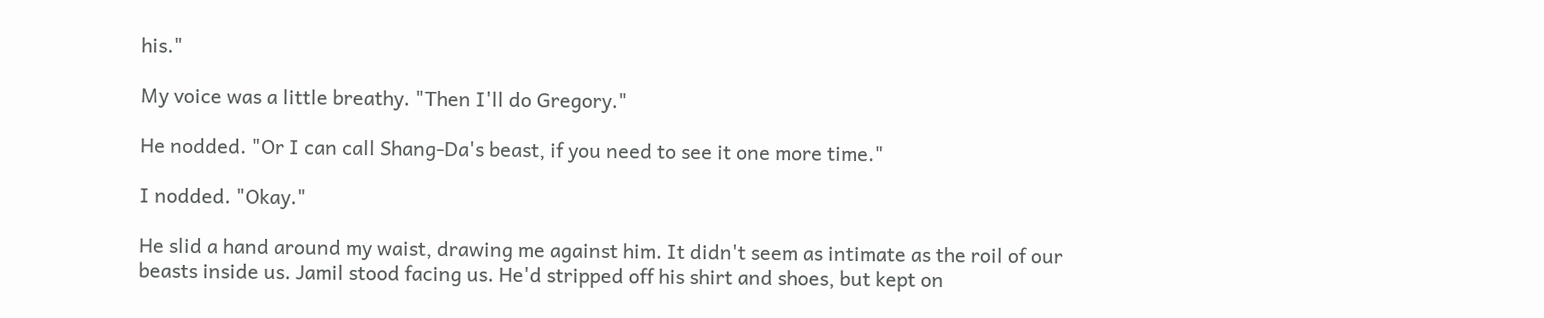his."

My voice was a little breathy. "Then I'll do Gregory."

He nodded. "Or I can call Shang-Da's beast, if you need to see it one more time."

I nodded. "Okay."

He slid a hand around my waist, drawing me against him. It didn't seem as intimate as the roil of our beasts inside us. Jamil stood facing us. He'd stripped off his shirt and shoes, but kept on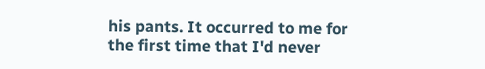his pants. It occurred to me for the first time that I'd never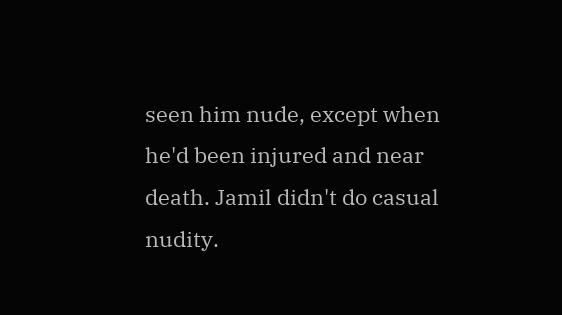seen him nude, except when he'd been injured and near death. Jamil didn't do casual nudity.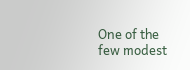One of the few modest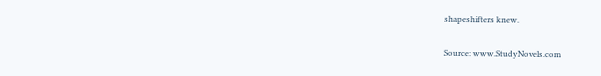shapeshifters knew.

Source: www.StudyNovels.com